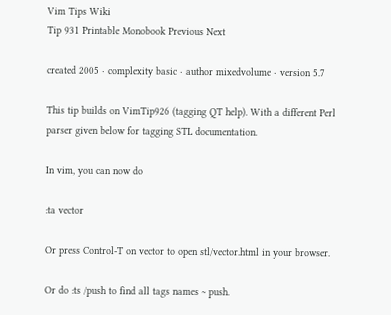Vim Tips Wiki
Tip 931 Printable Monobook Previous Next

created 2005 · complexity basic · author mixedvolume · version 5.7

This tip builds on VimTip926 (tagging QT help). With a different Perl parser given below for tagging STL documentation.

In vim, you can now do

:ta vector

Or press Control-T on vector to open stl/vector.html in your browser.

Or do :ts /push to find all tags names ~ push.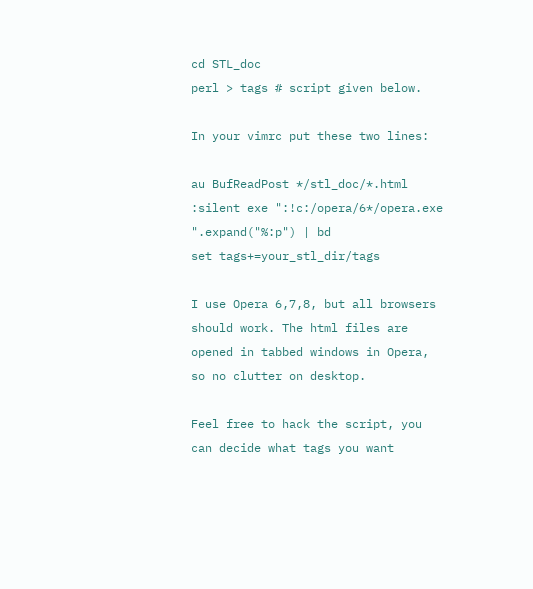cd STL_doc
perl > tags # script given below.

In your vimrc put these two lines:

au BufReadPost */stl_doc/*.html :silent exe ":!c:/opera/6*/opera.exe ".expand("%:p") | bd
set tags+=your_stl_dir/tags

I use Opera 6,7,8, but all browsers should work. The html files are opened in tabbed windows in Opera, so no clutter on desktop.

Feel free to hack the script, you can decide what tags you want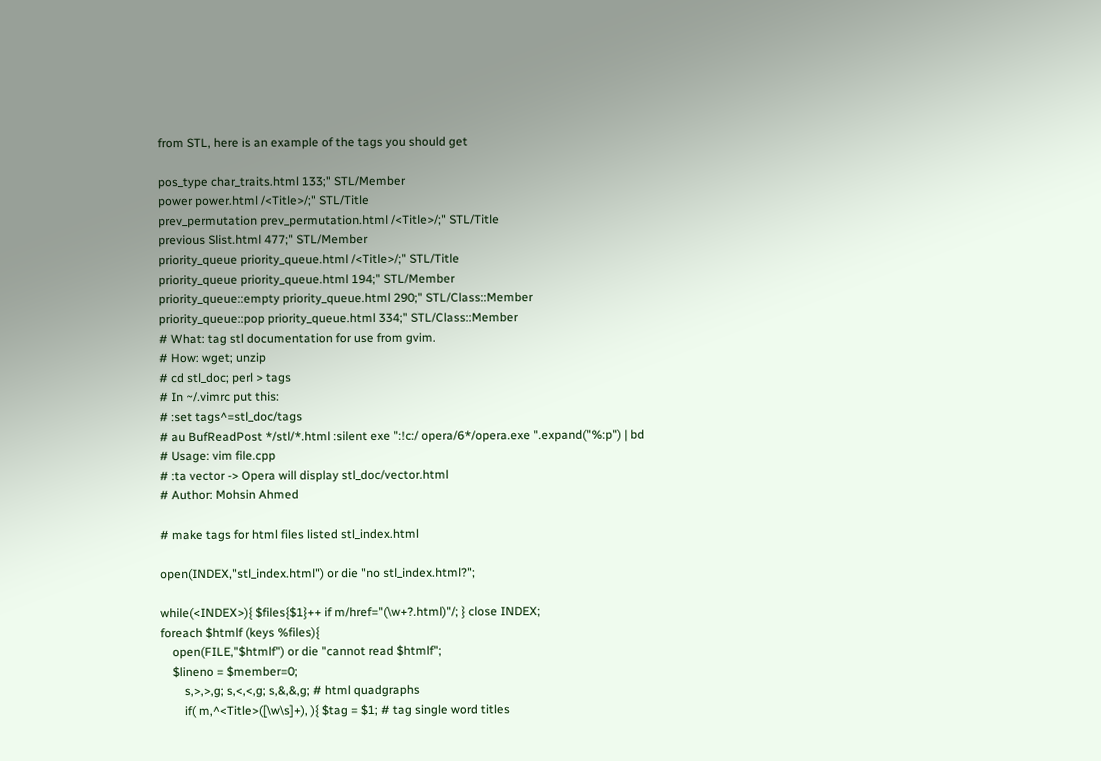from STL, here is an example of the tags you should get

pos_type char_traits.html 133;" STL/Member
power power.html /<Title>/;" STL/Title
prev_permutation prev_permutation.html /<Title>/;" STL/Title
previous Slist.html 477;" STL/Member
priority_queue priority_queue.html /<Title>/;" STL/Title
priority_queue priority_queue.html 194;" STL/Member
priority_queue::empty priority_queue.html 290;" STL/Class::Member
priority_queue::pop priority_queue.html 334;" STL/Class::Member
# What: tag stl documentation for use from gvim.
# How: wget; unzip
# cd stl_doc; perl > tags
# In ~/.vimrc put this:
# :set tags^=stl_doc/tags
# au BufReadPost */stl/*.html :silent exe ":!c:/ opera/6*/opera.exe ".expand("%:p") | bd
# Usage: vim file.cpp
# :ta vector -> Opera will display stl_doc/vector.html
# Author: Mohsin Ahmed

# make tags for html files listed stl_index.html

open(INDEX,"stl_index.html") or die "no stl_index.html?";

while(<INDEX>){ $files{$1}++ if m/href="(\w+?.html)"/; } close INDEX;
foreach $htmlf (keys %files){
    open(FILE,"$htmlf") or die "cannot read $htmlf";
    $lineno = $member=0;
        s,>,>,g; s,<,<,g; s,&,&,g; # html quadgraphs
        if( m,^<Title>([\w\s]+), ){ $tag = $1; # tag single word titles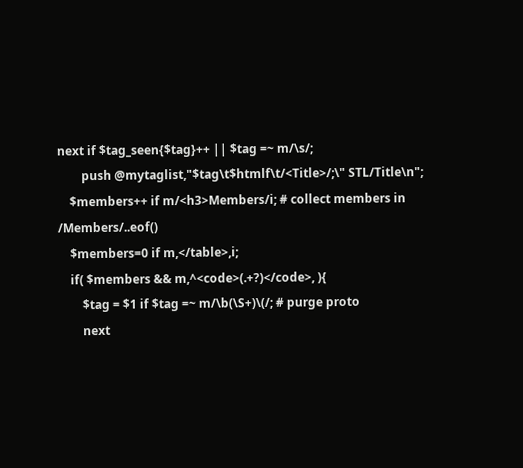next if $tag_seen{$tag}++ || $tag =~ m/\s/;
        push @mytaglist,"$tag\t$htmlf\t/<Title>/;\" STL/Title\n";
    $members++ if m/<h3>Members/i; # collect members in /Members/..eof()
    $members=0 if m,</table>,i;
    if( $members && m,^<code>(.+?)</code>, ){
        $tag = $1 if $tag =~ m/\b(\S+)\(/; # purge proto
        next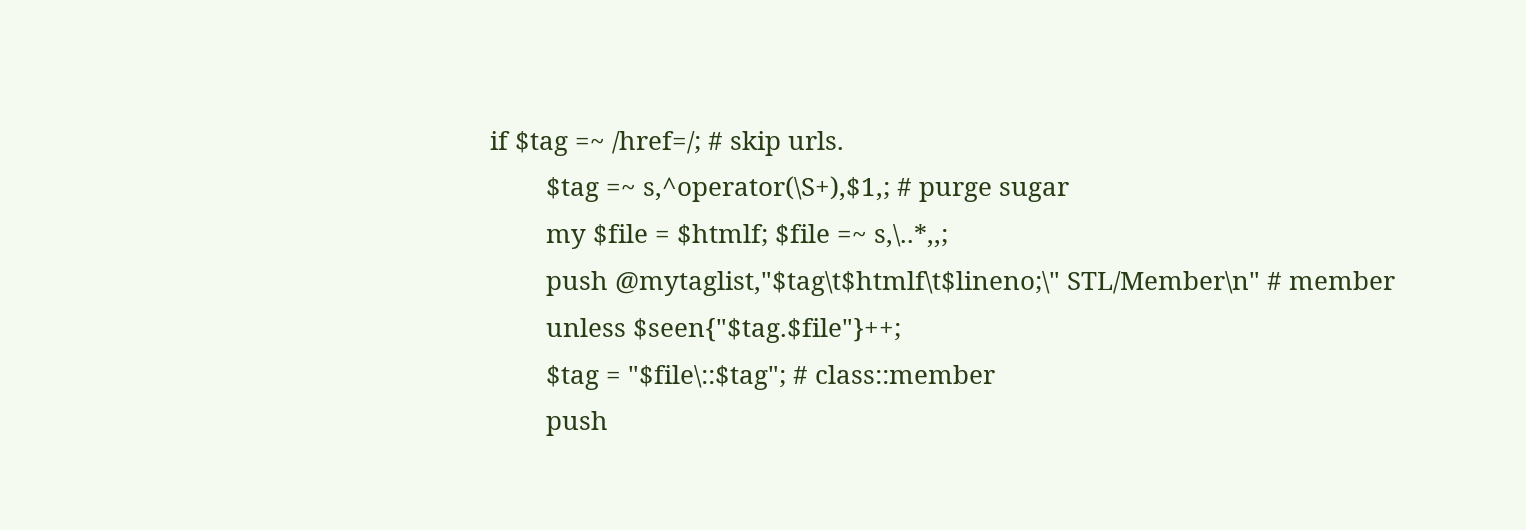if $tag =~ /href=/; # skip urls.
        $tag =~ s,^operator(\S+),$1,; # purge sugar
        my $file = $htmlf; $file =~ s,\..*,,;
        push @mytaglist,"$tag\t$htmlf\t$lineno;\" STL/Member\n" # member
        unless $seen{"$tag.$file"}++;
        $tag = "$file\::$tag"; # class::member
        push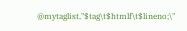@mytaglist,"$tag\t$htmlf\t$lineno;\"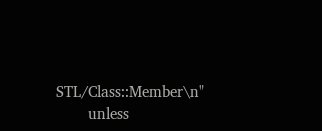STL/Class::Member\n"
        unless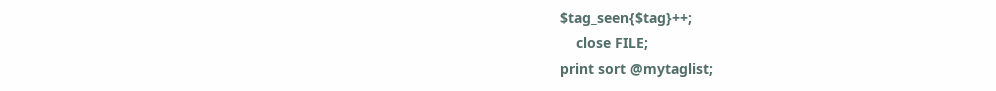$tag_seen{$tag}++;
    close FILE;
print sort @mytaglist;